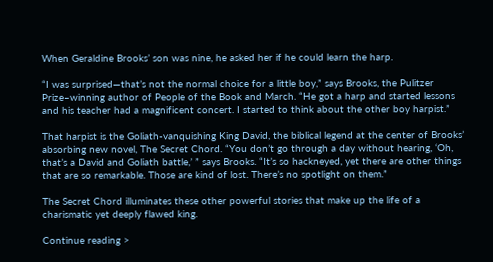When Geraldine Brooks’ son was nine, he asked her if he could learn the harp.

“I was surprised—that’s not the normal choice for a little boy,” says Brooks, the Pulitzer Prize–winning author of People of the Book and March. “He got a harp and started lessons and his teacher had a magnificent concert. I started to think about the other boy harpist.”

That harpist is the Goliath-vanquishing King David, the biblical legend at the center of Brooks’ absorbing new novel, The Secret Chord. “You don’t go through a day without hearing, ‘Oh, that’s a David and Goliath battle,’ ” says Brooks. “It’s so hackneyed, yet there are other things that are so remarkable. Those are kind of lost. There’s no spotlight on them.”

The Secret Chord illuminates these other powerful stories that make up the life of a charismatic yet deeply flawed king.

Continue reading >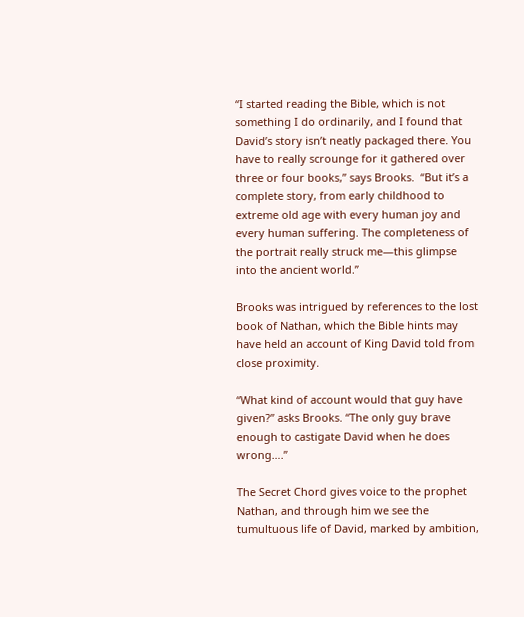“I started reading the Bible, which is not something I do ordinarily, and I found that David’s story isn’t neatly packaged there. You have to really scrounge for it gathered over three or four books,” says Brooks.  “But it’s a complete story, from early childhood to extreme old age with every human joy and every human suffering. The completeness of the portrait really struck me—this glimpse into the ancient world.”

Brooks was intrigued by references to the lost book of Nathan, which the Bible hints may have held an account of King David told from close proximity.

“What kind of account would that guy have given?” asks Brooks. “The only guy brave enough to castigate David when he does wrong….”

The Secret Chord gives voice to the prophet Nathan, and through him we see the tumultuous life of David, marked by ambition,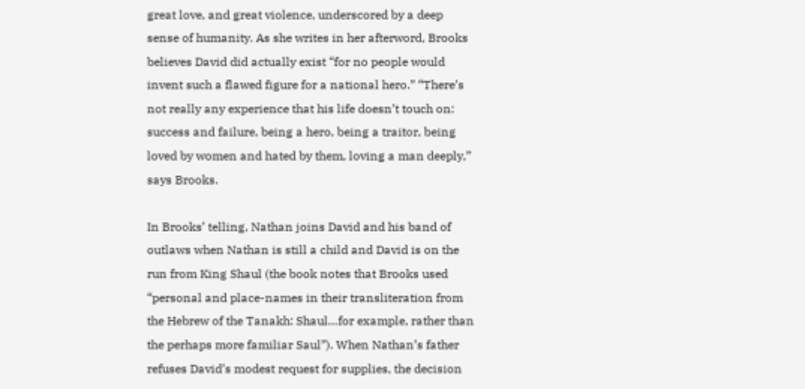great love, and great violence, underscored by a deep sense of humanity. As she writes in her afterword, Brooks believes David did actually exist “for no people would invent such a flawed figure for a national hero.” “There’s not really any experience that his life doesn’t touch on: success and failure, being a hero, being a traitor, being loved by women and hated by them, loving a man deeply,” says Brooks.

In Brooks’ telling, Nathan joins David and his band of outlaws when Nathan is still a child and David is on the run from King Shaul (the book notes that Brooks used “personal and place-names in their transliteration from the Hebrew of the Tanakh: Shaul…for example, rather than the perhaps more familiar Saul”). When Nathan’s father refuses David’s modest request for supplies, the decision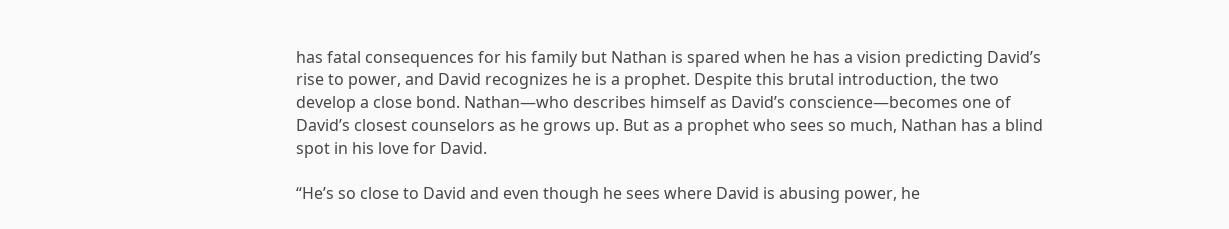has fatal consequences for his family but Nathan is spared when he has a vision predicting David’s rise to power, and David recognizes he is a prophet. Despite this brutal introduction, the two develop a close bond. Nathan—who describes himself as David’s conscience—becomes one of David’s closest counselors as he grows up. But as a prophet who sees so much, Nathan has a blind spot in his love for David.

“He’s so close to David and even though he sees where David is abusing power, he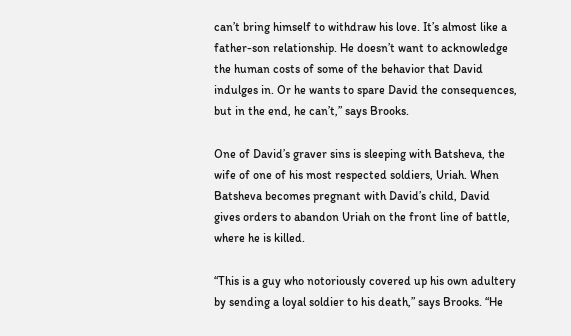can’t bring himself to withdraw his love. It’s almost like a father-son relationship. He doesn’t want to acknowledge the human costs of some of the behavior that David indulges in. Or he wants to spare David the consequences, but in the end, he can’t,” says Brooks.

One of David’s graver sins is sleeping with Batsheva, the wife of one of his most respected soldiers, Uriah. When Batsheva becomes pregnant with David’s child, David gives orders to abandon Uriah on the front line of battle, where he is killed.

“This is a guy who notoriously covered up his own adultery by sending a loyal soldier to his death,” says Brooks. “He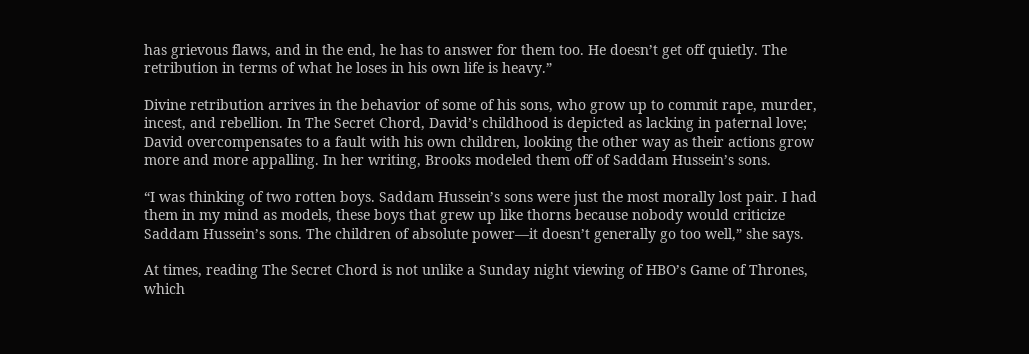has grievous flaws, and in the end, he has to answer for them too. He doesn’t get off quietly. The retribution in terms of what he loses in his own life is heavy.”

Divine retribution arrives in the behavior of some of his sons, who grow up to commit rape, murder, incest, and rebellion. In The Secret Chord, David’s childhood is depicted as lacking in paternal love; David overcompensates to a fault with his own children, looking the other way as their actions grow more and more appalling. In her writing, Brooks modeled them off of Saddam Hussein’s sons.

“I was thinking of two rotten boys. Saddam Hussein’s sons were just the most morally lost pair. I had them in my mind as models, these boys that grew up like thorns because nobody would criticize Saddam Hussein’s sons. The children of absolute power—it doesn’t generally go too well,” she says.

At times, reading The Secret Chord is not unlike a Sunday night viewing of HBO’s Game of Thrones, which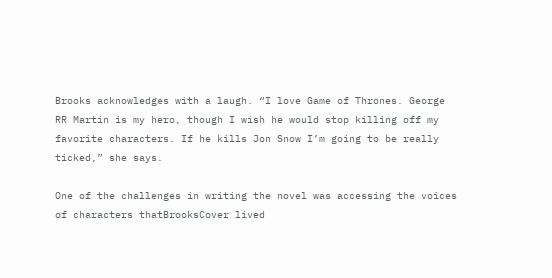Brooks acknowledges with a laugh. “I love Game of Thrones. George RR Martin is my hero, though I wish he would stop killing off my favorite characters. If he kills Jon Snow I’m going to be really ticked,” she says.

One of the challenges in writing the novel was accessing the voices of characters thatBrooksCover lived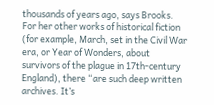thousands of years ago, says Brooks. For her other works of historical fiction (for example, March, set in the Civil War era, or Year of Wonders, about survivors of the plague in 17th-century England), there “are such deep written archives. It’s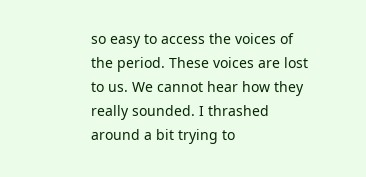so easy to access the voices of the period. These voices are lost to us. We cannot hear how they really sounded. I thrashed around a bit trying to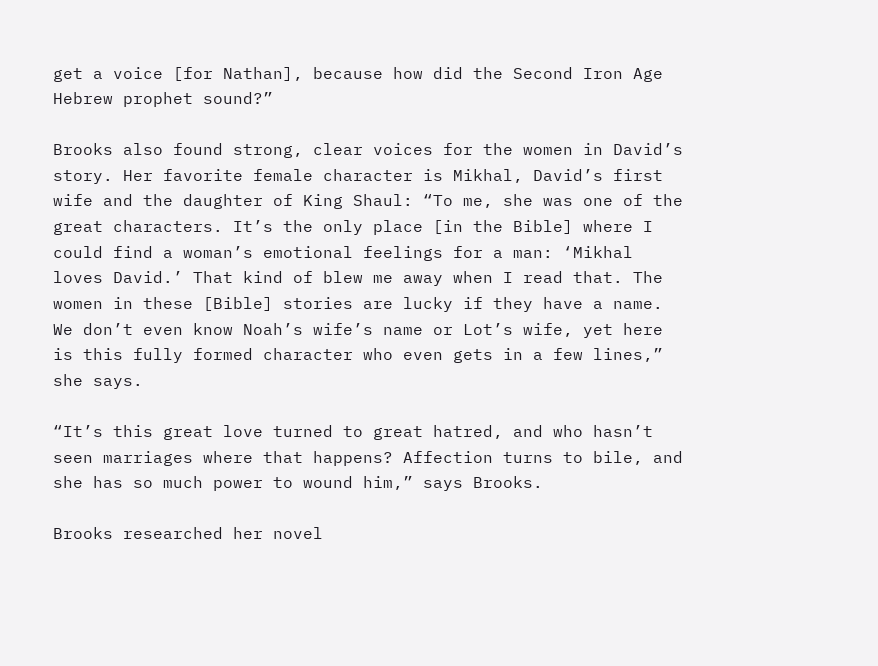get a voice [for Nathan], because how did the Second Iron Age Hebrew prophet sound?”

Brooks also found strong, clear voices for the women in David’s story. Her favorite female character is Mikhal, David’s first wife and the daughter of King Shaul: “To me, she was one of the great characters. It’s the only place [in the Bible] where I could find a woman’s emotional feelings for a man: ‘Mikhal loves David.’ That kind of blew me away when I read that. The women in these [Bible] stories are lucky if they have a name. We don’t even know Noah’s wife’s name or Lot’s wife, yet here is this fully formed character who even gets in a few lines,” she says.

“It’s this great love turned to great hatred, and who hasn’t seen marriages where that happens? Affection turns to bile, and she has so much power to wound him,” says Brooks.

Brooks researched her novel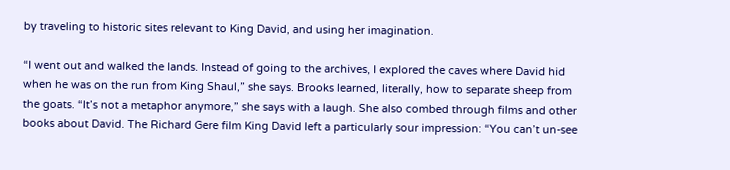by traveling to historic sites relevant to King David, and using her imagination.

“I went out and walked the lands. Instead of going to the archives, I explored the caves where David hid when he was on the run from King Shaul,” she says. Brooks learned, literally, how to separate sheep from the goats. “It’s not a metaphor anymore,” she says with a laugh. She also combed through films and other books about David. The Richard Gere film King David left a particularly sour impression: “You can’t un-see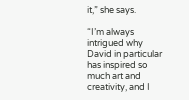it,” she says.

“I’m always intrigued why David in particular has inspired so much art and creativity, and I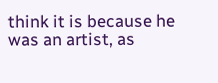think it is because he was an artist, as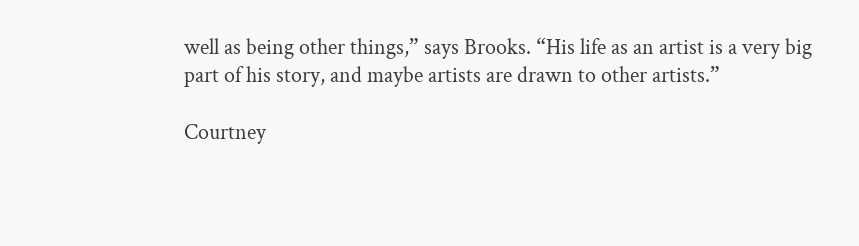well as being other things,” says Brooks. “His life as an artist is a very big part of his story, and maybe artists are drawn to other artists.”

Courtney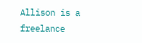Allison is a freelance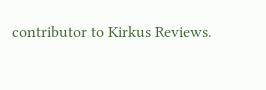contributor to Kirkus Reviews.